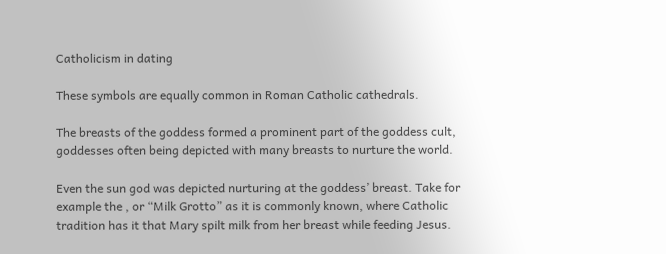Catholicism in dating

These symbols are equally common in Roman Catholic cathedrals.

The breasts of the goddess formed a prominent part of the goddess cult, goddesses often being depicted with many breasts to nurture the world.

Even the sun god was depicted nurturing at the goddess’ breast. Take for example the , or “Milk Grotto” as it is commonly known, where Catholic tradition has it that Mary spilt milk from her breast while feeding Jesus.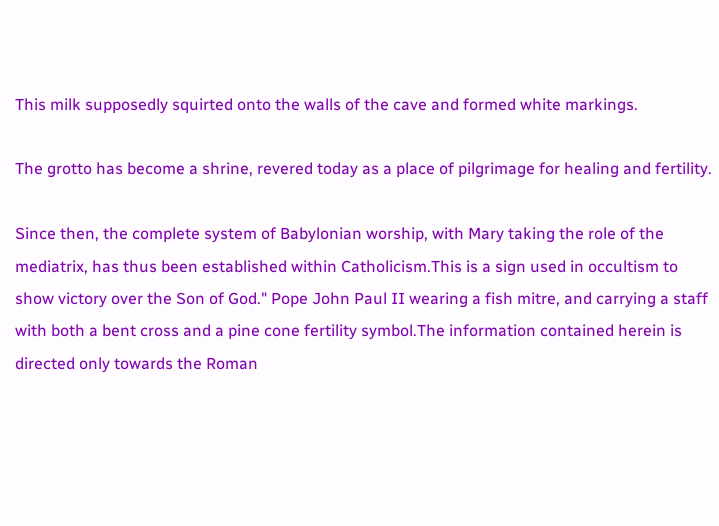This milk supposedly squirted onto the walls of the cave and formed white markings.

The grotto has become a shrine, revered today as a place of pilgrimage for healing and fertility.

Since then, the complete system of Babylonian worship, with Mary taking the role of the mediatrix, has thus been established within Catholicism.This is a sign used in occultism to show victory over the Son of God." Pope John Paul II wearing a fish mitre, and carrying a staff with both a bent cross and a pine cone fertility symbol.The information contained herein is directed only towards the Roman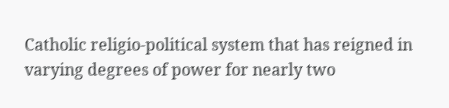Catholic religio-political system that has reigned in varying degrees of power for nearly two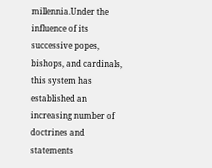millennia.Under the influence of its successive popes, bishops, and cardinals, this system has established an increasing number of doctrines and statements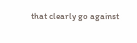that clearly go against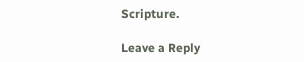Scripture.

Leave a Reply